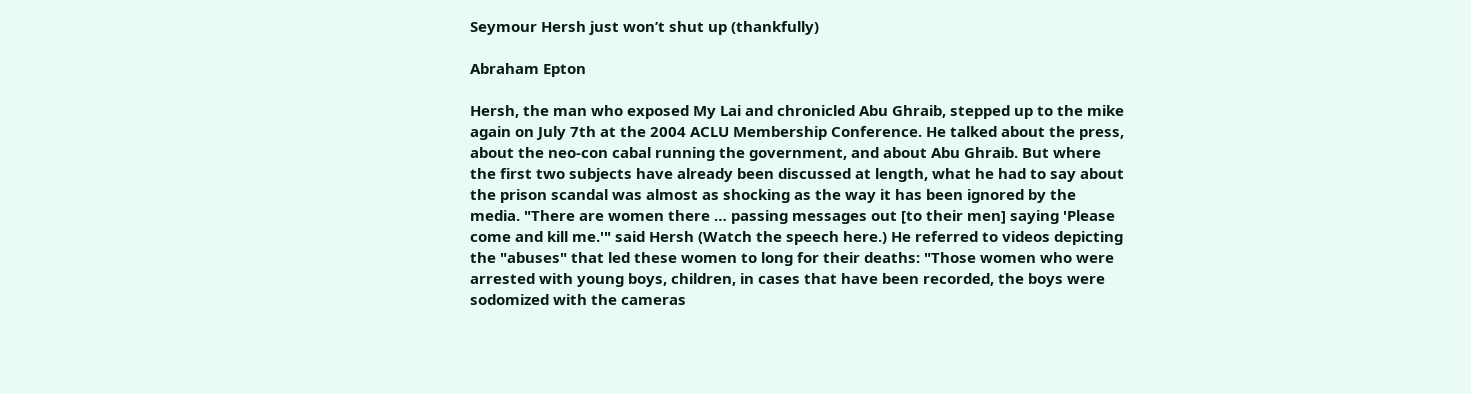Seymour Hersh just won’t shut up (thankfully)

Abraham Epton

Hersh, the man who exposed My Lai and chronicled Abu Ghraib, stepped up to the mike again on July 7th at the 2004 ACLU Membership Conference. He talked about the press, about the neo-con cabal running the government, and about Abu Ghraib. But where the first two subjects have already been discussed at length, what he had to say about the prison scandal was almost as shocking as the way it has been ignored by the media. "There are women there … passing messages out [to their men] saying 'Please come and kill me.'" said Hersh (Watch the speech here.) He referred to videos depicting the "abuses" that led these women to long for their deaths: "Those women who were arrested with young boys, children, in cases that have been recorded, the boys were sodomized with the cameras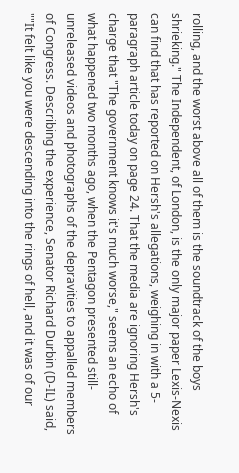rolling, and the worst above all of them is the soundtrack of the boys shrieking." The Independent, of London, is the only major paper Lexis-Nexis can find that has reported on Hersh's allegations, weighing in with a 5-paragraph article today on page 24. That the media are ignoring Hersh's charge that "The government knows it's much worse," seems an echo of what happened two months ago, when the Pentagon presented still-unreleased videos and photographs of the depravities to appalled members of Congress. Describing the experience, Senator Richard Durbin (D-IL) said, ""It felt like you were descending into the rings of hell, and it was of our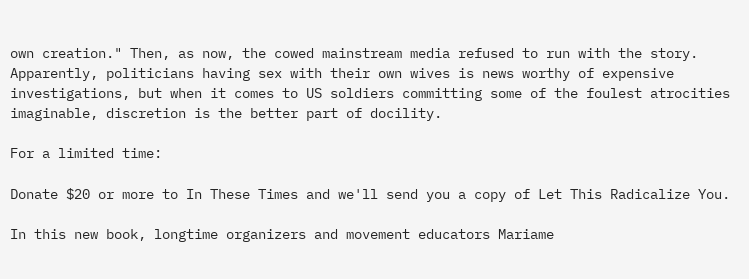own creation." Then, as now, the cowed mainstream media refused to run with the story. Apparently, politicians having sex with their own wives is news worthy of expensive investigations, but when it comes to US soldiers committing some of the foulest atrocities imaginable, discretion is the better part of docility.

For a limited time:

Donate $20 or more to In These Times and we'll send you a copy of Let This Radicalize You.

In this new book, longtime organizers and movement educators Mariame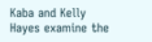Kaba and Kelly Hayes examine the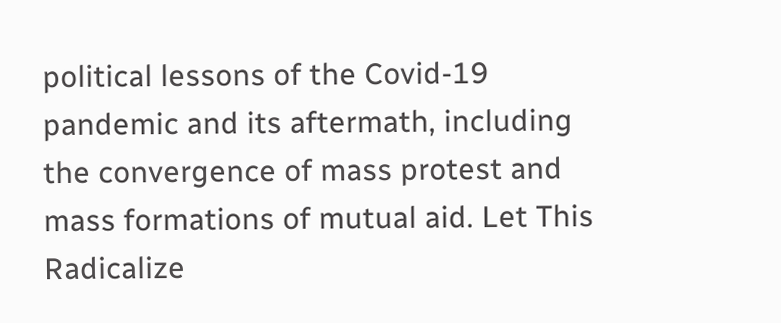political lessons of the Covid-19 pandemic and its aftermath, including the convergence of mass protest and mass formations of mutual aid. Let This Radicalize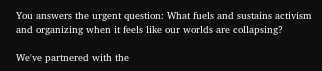You answers the urgent question: What fuels and sustains activism and organizing when it feels like our worlds are collapsing?

We've partnered with the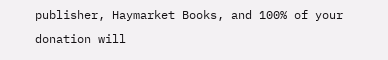publisher, Haymarket Books, and 100% of your donation will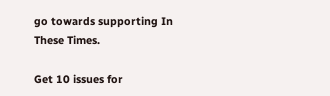go towards supporting In These Times.

Get 10 issues for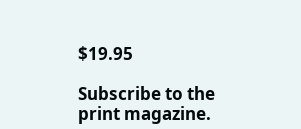$19.95

Subscribe to the print magazine.